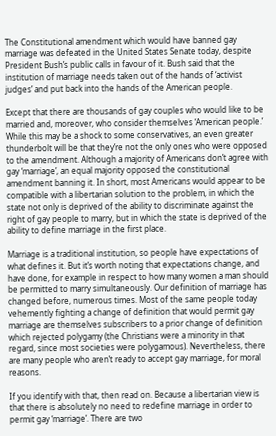The Constitutional amendment which would have banned gay marriage was defeated in the United States Senate today, despite President Bush’s public calls in favour of it. Bush said that the institution of marriage needs taken out of the hands of ‘activist judges’ and put back into the hands of the American people.

Except that there are thousands of gay couples who would like to be married and, moreover, who consider themselves ‘American people.’ While this may be a shock to some conservatives, an even greater thunderbolt will be that they’re not the only ones who were opposed to the amendment. Although a majority of Americans don’t agree with gay ‘marriage’, an equal majority opposed the constitutional amendment banning it. In short, most Americans would appear to be compatible with a libertarian solution to the problem, in which the state not only is deprived of the ability to discriminate against the right of gay people to marry, but in which the state is deprived of the ability to define marriage in the first place.

Marriage is a traditional institution, so people have expectations of what defines it. But it’s worth noting that expectations change, and have done, for example in respect to how many women a man should be permitted to marry simultaneously. Our definition of marriage has changed before, numerous times. Most of the same people today vehemently fighting a change of definition that would permit gay marriage are themselves subscribers to a prior change of definition which rejected polygamy (the Christians were a minority in that regard, since most societies were polygamous). Nevertheless, there are many people who aren’t ready to accept gay marriage, for moral reasons.

If you identify with that, then read on. Because a libertarian view is that there is absolutely no need to redefine marriage in order to permit gay ‘marriage’. There are two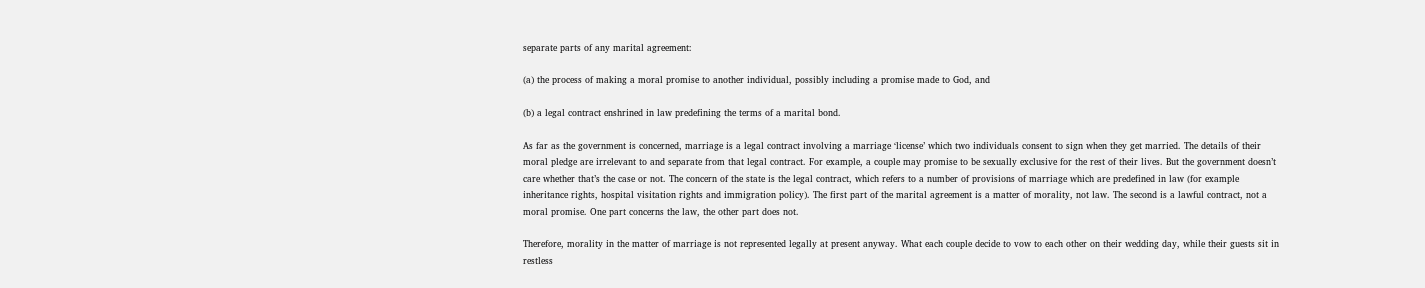separate parts of any marital agreement:

(a) the process of making a moral promise to another individual, possibly including a promise made to God, and

(b) a legal contract enshrined in law predefining the terms of a marital bond.

As far as the government is concerned, marriage is a legal contract involving a marriage ‘license’ which two individuals consent to sign when they get married. The details of their moral pledge are irrelevant to and separate from that legal contract. For example, a couple may promise to be sexually exclusive for the rest of their lives. But the government doesn’t care whether that’s the case or not. The concern of the state is the legal contract, which refers to a number of provisions of marriage which are predefined in law (for example inheritance rights, hospital visitation rights and immigration policy). The first part of the marital agreement is a matter of morality, not law. The second is a lawful contract, not a moral promise. One part concerns the law, the other part does not.

Therefore, morality in the matter of marriage is not represented legally at present anyway. What each couple decide to vow to each other on their wedding day, while their guests sit in restless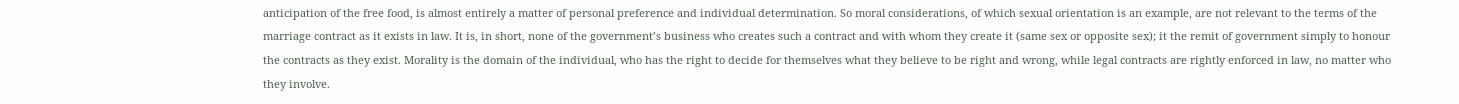anticipation of the free food, is almost entirely a matter of personal preference and individual determination. So moral considerations, of which sexual orientation is an example, are not relevant to the terms of the marriage contract as it exists in law. It is, in short, none of the government’s business who creates such a contract and with whom they create it (same sex or opposite sex); it the remit of government simply to honour the contracts as they exist. Morality is the domain of the individual, who has the right to decide for themselves what they believe to be right and wrong, while legal contracts are rightly enforced in law, no matter who they involve.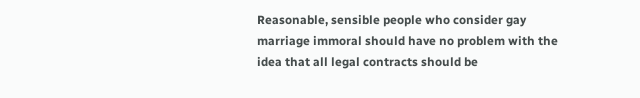Reasonable, sensible people who consider gay marriage immoral should have no problem with the idea that all legal contracts should be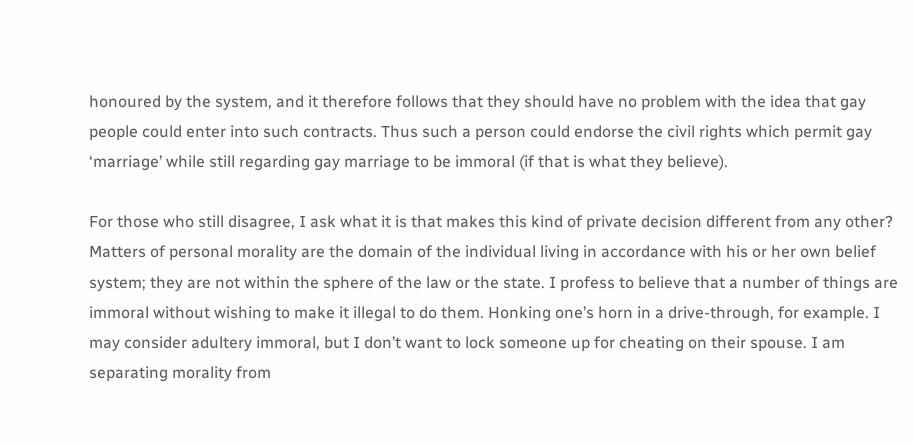honoured by the system, and it therefore follows that they should have no problem with the idea that gay people could enter into such contracts. Thus such a person could endorse the civil rights which permit gay ‘marriage’ while still regarding gay marriage to be immoral (if that is what they believe).

For those who still disagree, I ask what it is that makes this kind of private decision different from any other? Matters of personal morality are the domain of the individual living in accordance with his or her own belief system; they are not within the sphere of the law or the state. I profess to believe that a number of things are immoral without wishing to make it illegal to do them. Honking one’s horn in a drive-through, for example. I may consider adultery immoral, but I don’t want to lock someone up for cheating on their spouse. I am separating morality from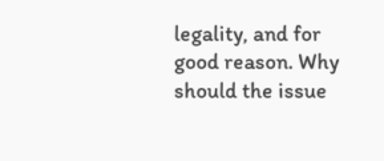legality, and for good reason. Why should the issue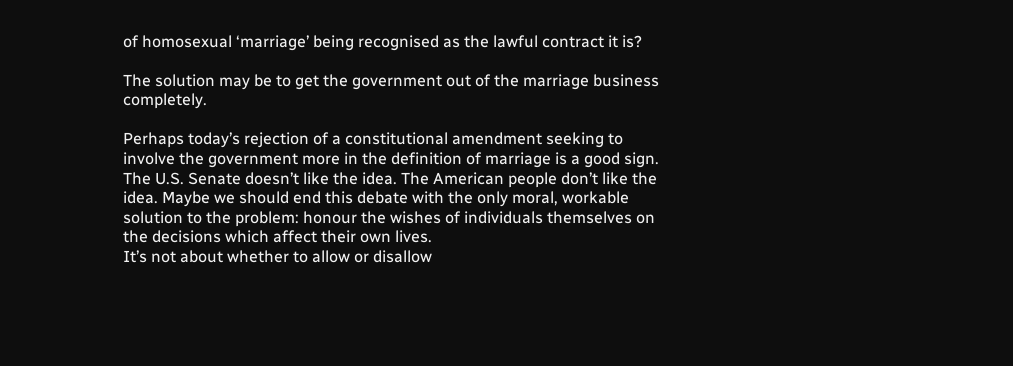of homosexual ‘marriage’ being recognised as the lawful contract it is?

The solution may be to get the government out of the marriage business completely.

Perhaps today’s rejection of a constitutional amendment seeking to involve the government more in the definition of marriage is a good sign. The U.S. Senate doesn’t like the idea. The American people don’t like the idea. Maybe we should end this debate with the only moral, workable solution to the problem: honour the wishes of individuals themselves on the decisions which affect their own lives.
It’s not about whether to allow or disallow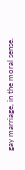gay marriage, in the moral sense.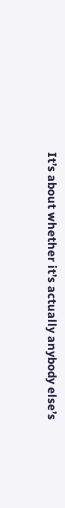It’s about whether it’s actually anybody else’s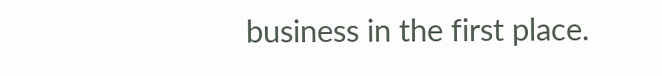business in the first place.